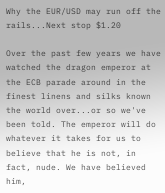Why the EUR/USD may run off the rails...Next stop $1.20

Over the past few years we have watched the dragon emperor at the ECB parade around in the finest linens and silks known the world over...or so we've been told. The emperor will do whatever it takes for us to believe that he is not, in fact, nude. We have believed him,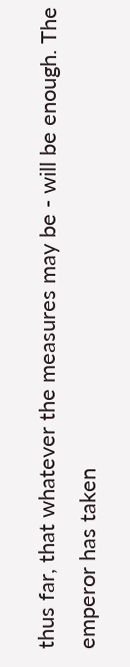thus far, that whatever the measures may be - will be enough. The emperor has taken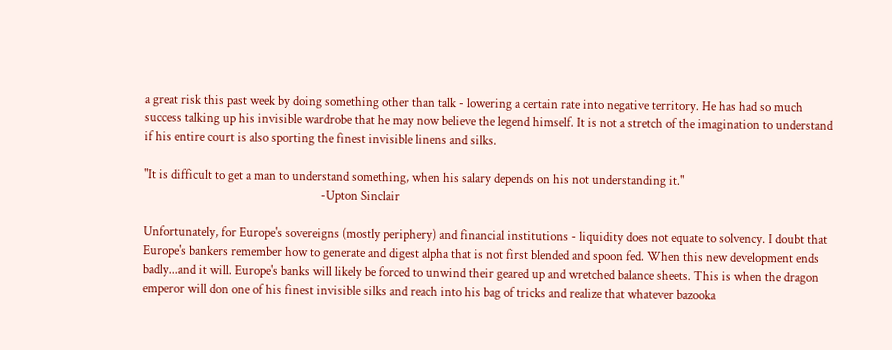a great risk this past week by doing something other than talk - lowering a certain rate into negative territory. He has had so much success talking up his invisible wardrobe that he may now believe the legend himself. It is not a stretch of the imagination to understand if his entire court is also sporting the finest invisible linens and silks.

"It is difficult to get a man to understand something, when his salary depends on his not understanding it."
                                                           -Upton Sinclair

Unfortunately, for Europe's sovereigns (mostly periphery) and financial institutions - liquidity does not equate to solvency. I doubt that Europe's bankers remember how to generate and digest alpha that is not first blended and spoon fed. When this new development ends badly...and it will. Europe's banks will likely be forced to unwind their geared up and wretched balance sheets. This is when the dragon emperor will don one of his finest invisible silks and reach into his bag of tricks and realize that whatever bazooka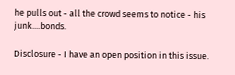he pulls out - all the crowd seems to notice - his junk....bonds.

Disclosure - I have an open position in this issue.